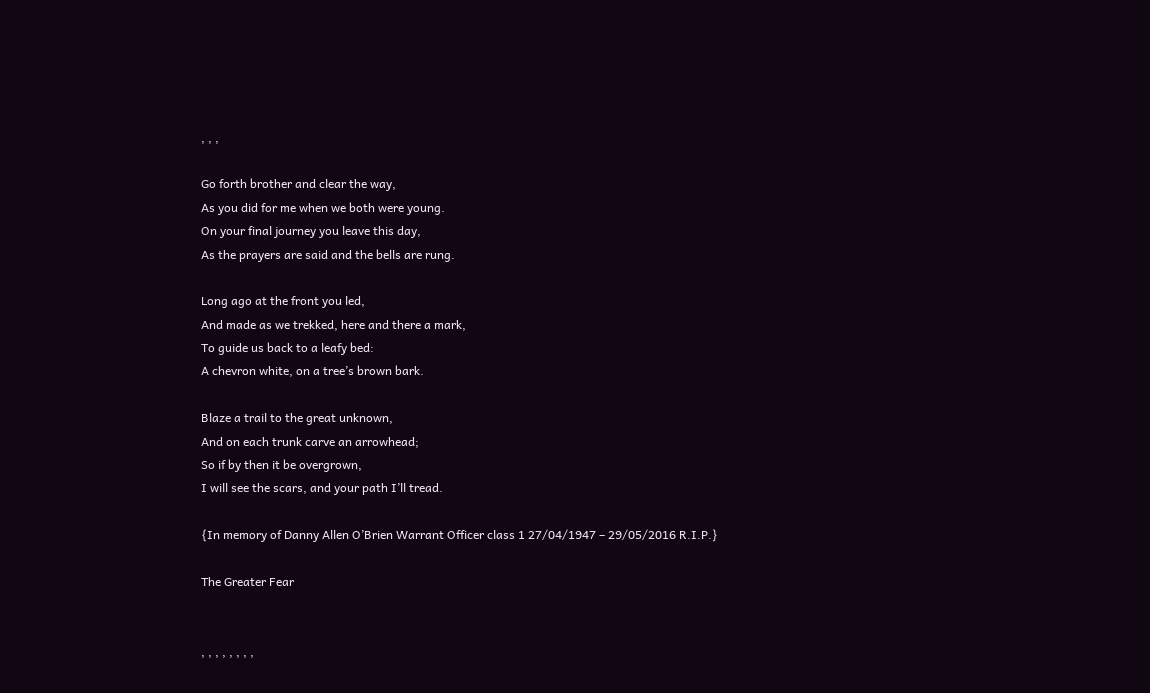, , ,

Go forth brother and clear the way,
As you did for me when we both were young.
On your final journey you leave this day,
As the prayers are said and the bells are rung.

Long ago at the front you led,
And made as we trekked, here and there a mark,
To guide us back to a leafy bed:
A chevron white, on a tree’s brown bark.

Blaze a trail to the great unknown,
And on each trunk carve an arrowhead;
So if by then it be overgrown,
I will see the scars, and your path I’ll tread.

{In memory of Danny Allen O’Brien Warrant Officer class 1 27/04/1947 – 29/05/2016 R.I.P.}

The Greater Fear


, , , , , , , ,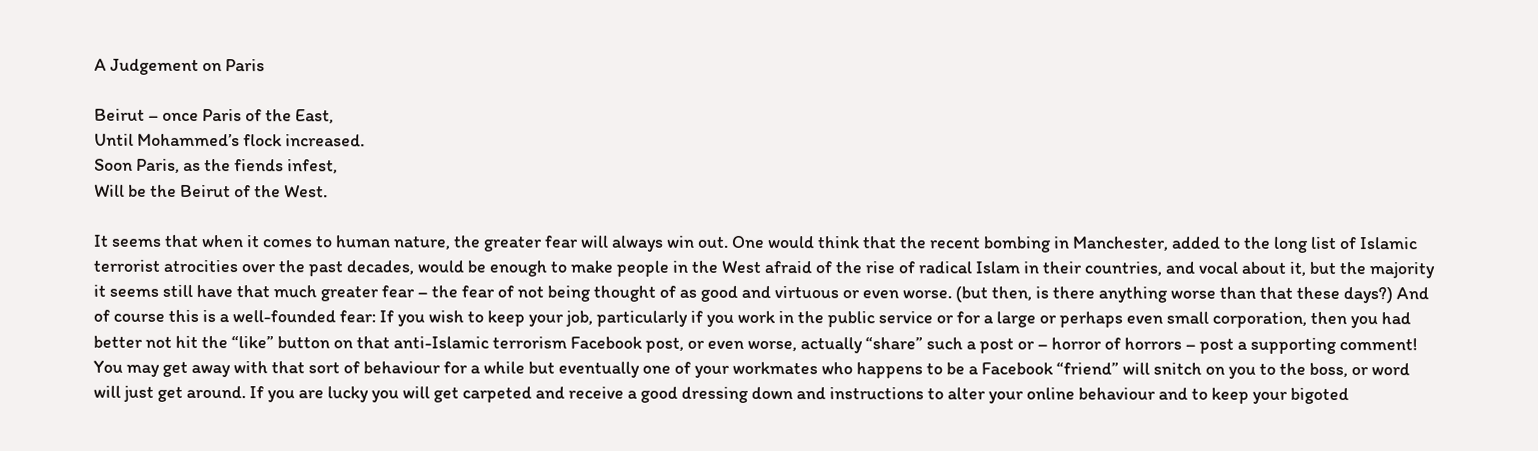A Judgement on Paris

Beirut – once Paris of the East,
Until Mohammed’s flock increased.
Soon Paris, as the fiends infest,
Will be the Beirut of the West.

It seems that when it comes to human nature, the greater fear will always win out. One would think that the recent bombing in Manchester, added to the long list of Islamic terrorist atrocities over the past decades, would be enough to make people in the West afraid of the rise of radical Islam in their countries, and vocal about it, but the majority it seems still have that much greater fear – the fear of not being thought of as good and virtuous or even worse. (but then, is there anything worse than that these days?) And of course this is a well-founded fear: If you wish to keep your job, particularly if you work in the public service or for a large or perhaps even small corporation, then you had better not hit the “like” button on that anti-Islamic terrorism Facebook post, or even worse, actually “share” such a post or – horror of horrors – post a supporting comment! You may get away with that sort of behaviour for a while but eventually one of your workmates who happens to be a Facebook “friend” will snitch on you to the boss, or word will just get around. If you are lucky you will get carpeted and receive a good dressing down and instructions to alter your online behaviour and to keep your bigoted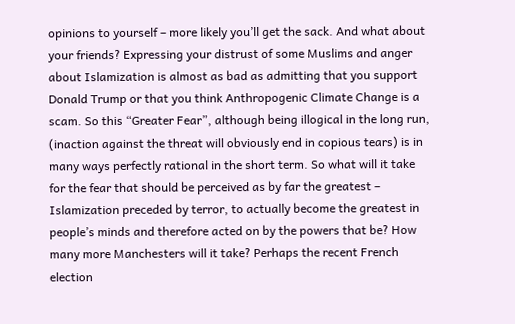opinions to yourself – more likely you’ll get the sack. And what about your friends? Expressing your distrust of some Muslims and anger about Islamization is almost as bad as admitting that you support Donald Trump or that you think Anthropogenic Climate Change is a scam. So this “Greater Fear”, although being illogical in the long run, (inaction against the threat will obviously end in copious tears) is in many ways perfectly rational in the short term. So what will it take for the fear that should be perceived as by far the greatest – Islamization preceded by terror, to actually become the greatest in people’s minds and therefore acted on by the powers that be? How many more Manchesters will it take? Perhaps the recent French election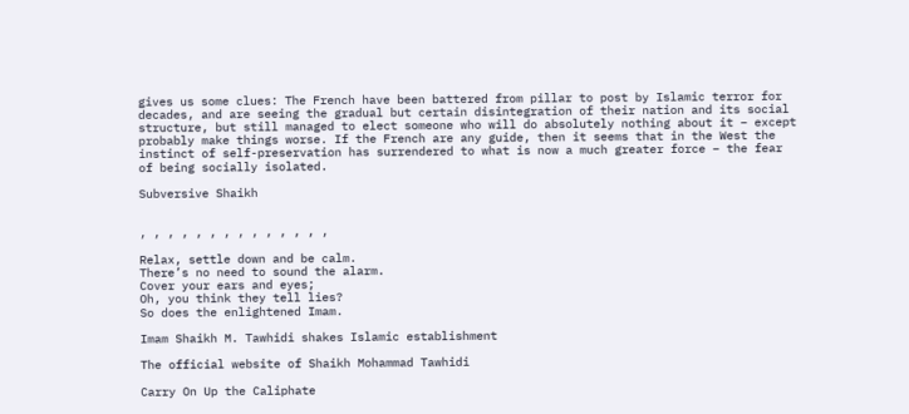gives us some clues: The French have been battered from pillar to post by Islamic terror for decades, and are seeing the gradual but certain disintegration of their nation and its social structure, but still managed to elect someone who will do absolutely nothing about it – except probably make things worse. If the French are any guide, then it seems that in the West the instinct of self-preservation has surrendered to what is now a much greater force – the fear of being socially isolated.

Subversive Shaikh


, , , , , , , , , , , , , ,

Relax, settle down and be calm.
There’s no need to sound the alarm.
Cover your ears and eyes;
Oh, you think they tell lies?
So does the enlightened Imam.

Imam Shaikh M. Tawhidi shakes Islamic establishment

The official website of Shaikh Mohammad Tawhidi

Carry On Up the Caliphate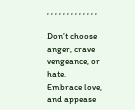, , , , , , , , , , , , ,

Don’t choose anger, crave vengeance, or hate.
Embrace love, and appease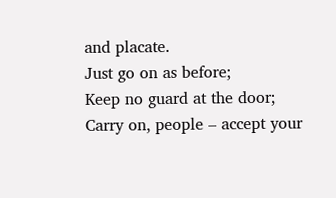and placate.
Just go on as before;
Keep no guard at the door;
Carry on, people – accept your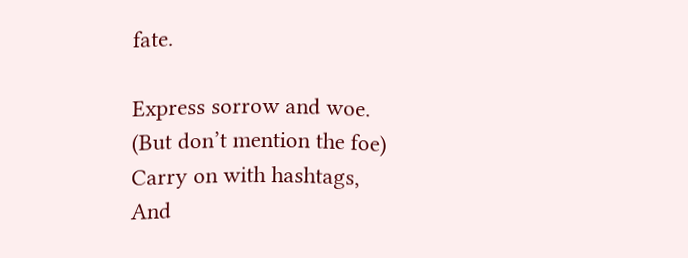fate.

Express sorrow and woe.
(But don’t mention the foe)
Carry on with hashtags,
And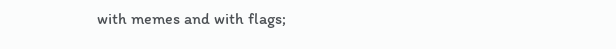with memes and with flags;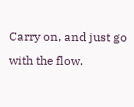Carry on, and just go with the flow.